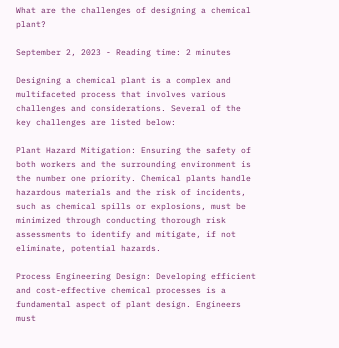What are the challenges of designing a chemical plant?

September 2, 2023 - Reading time: 2 minutes

Designing a chemical plant is a complex and multifaceted process that involves various challenges and considerations. Several of the key challenges are listed below:

Plant Hazard Mitigation: Ensuring the safety of both workers and the surrounding environment is the number one priority. Chemical plants handle hazardous materials and the risk of incidents, such as chemical spills or explosions, must be minimized through conducting thorough risk assessments to identify and mitigate, if not eliminate, potential hazards.

Process Engineering Design: Developing efficient and cost-effective chemical processes is a fundamental aspect of plant design. Engineers must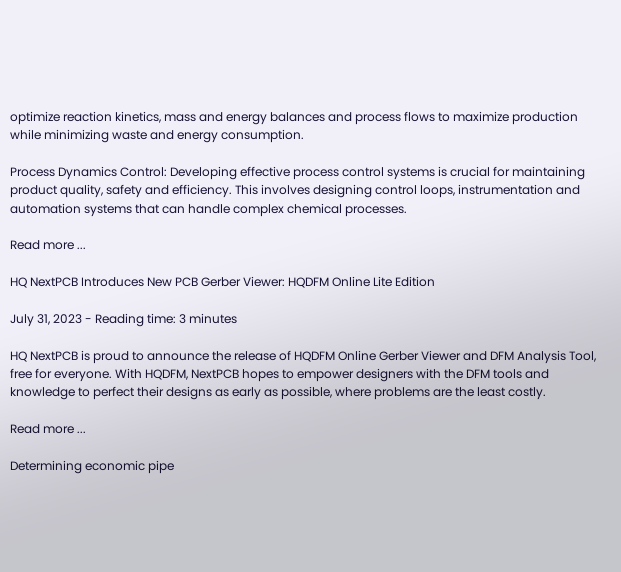optimize reaction kinetics, mass and energy balances and process flows to maximize production while minimizing waste and energy consumption.

Process Dynamics Control: Developing effective process control systems is crucial for maintaining product quality, safety and efficiency. This involves designing control loops, instrumentation and automation systems that can handle complex chemical processes.

Read more ...

HQ NextPCB Introduces New PCB Gerber Viewer: HQDFM Online Lite Edition

July 31, 2023 - Reading time: 3 minutes

HQ NextPCB is proud to announce the release of HQDFM Online Gerber Viewer and DFM Analysis Tool, free for everyone. With HQDFM, NextPCB hopes to empower designers with the DFM tools and knowledge to perfect their designs as early as possible, where problems are the least costly.

Read more ...

Determining economic pipe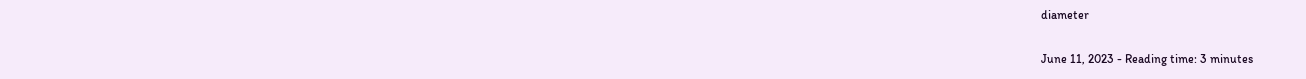diameter

June 11, 2023 - Reading time: 3 minutes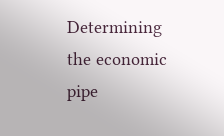Determining the economic pipe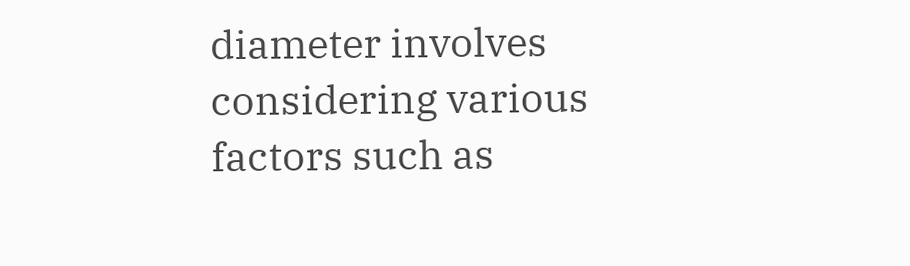diameter involves considering various factors such as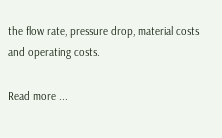the flow rate, pressure drop, material costs and operating costs.

Read more ...